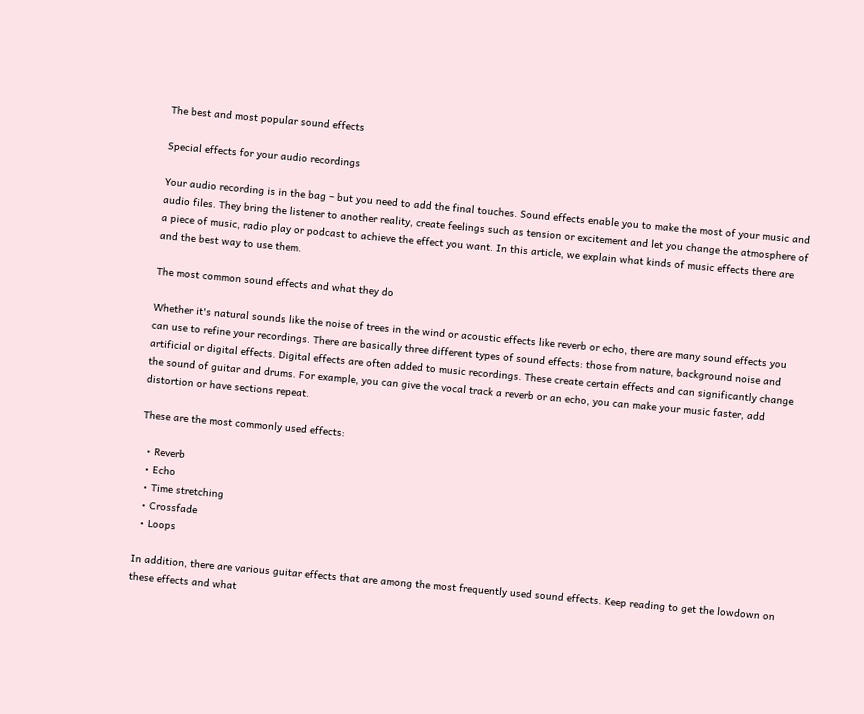The best and most popular sound effects

Special effects for your audio recordings

Your audio recording is in the bag – but you need to add the final touches. Sound effects enable you to make the most of your music and audio files. They bring the listener to another reality, create feelings such as tension or excitement and let you change the atmosphere of a piece of music, radio play or podcast to achieve the effect you want. In this article, we explain what kinds of music effects there are and the best way to use them.

The most common sound effects and what they do

Whether it's natural sounds like the noise of trees in the wind or acoustic effects like reverb or echo, there are many sound effects you can use to refine your recordings. There are basically three different types of sound effects: those from nature, background noise and artificial or digital effects. Digital effects are often added to music recordings. These create certain effects and can significantly change the sound of guitar and drums. For example, you can give the vocal track a reverb or an echo, you can make your music faster, add distortion or have sections repeat.

These are the most commonly used effects:

  • Reverb
  • Echo
  • Time stretching
  • Crossfade
  • Loops

In addition, there are various guitar effects that are among the most frequently used sound effects. Keep reading to get the lowdown on these effects and what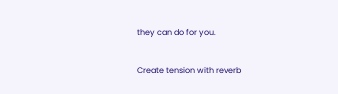they can do for you.

Create tension with reverb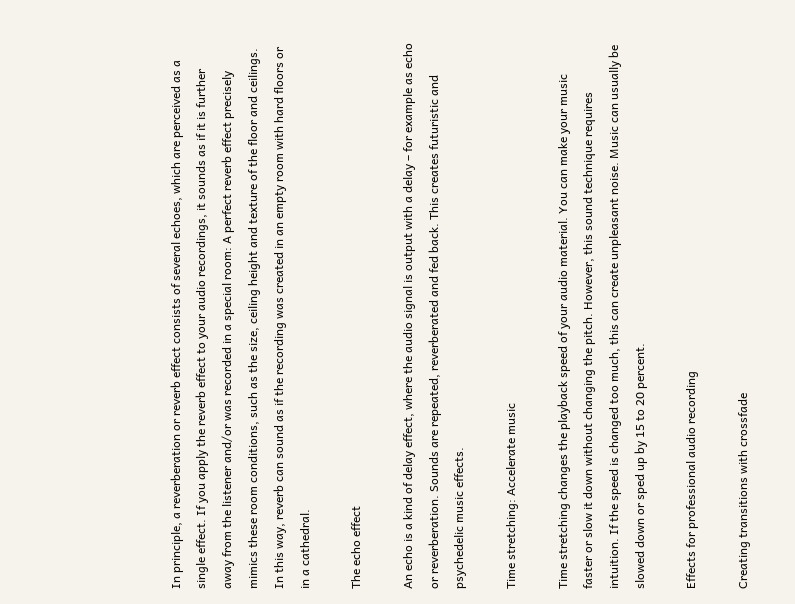In principle, a reverberation or reverb effect consists of several echoes, which are perceived as a single effect. If you apply the reverb effect to your audio recordings, it sounds as if it is further away from the listener and/or was recorded in a special room: A perfect reverb effect precisely mimics these room conditions, such as the size, ceiling height and texture of the floor and ceilings. In this way, reverb can sound as if the recording was created in an empty room with hard floors or in a cathedral.

The echo effect

An echo is a kind of delay effect, where the audio signal is output with a delay – for example as echo or reverberation. Sounds are repeated, reverberated and fed back. This creates futuristic and psychedelic music effects.

Time stretching: Accelerate music

Time stretching changes the playback speed of your audio material. You can make your music faster or slow it down without changing the pitch. However, this sound technique requires intuition. If the speed is changed too much, this can create unpleasant noise. Music can usually be slowed down or sped up by 15 to 20 percent.

Effects for professional audio recording

Creating transitions with crossfade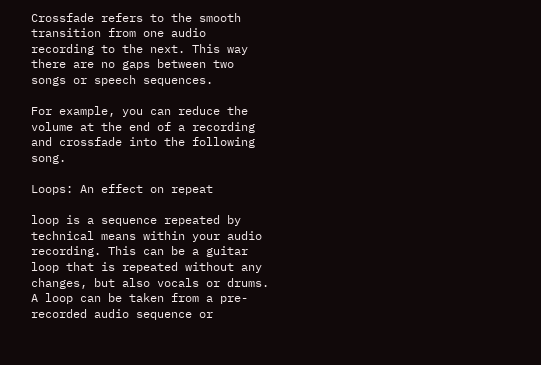Crossfade refers to the smooth transition from one audio recording to the next. This way there are no gaps between two songs or speech sequences.

For example, you can reduce the volume at the end of a recording and crossfade into the following song.

Loops: An effect on repeat

loop is a sequence repeated by technical means within your audio recording. This can be a guitar loop that is repeated without any changes, but also vocals or drums. A loop can be taken from a pre-recorded audio sequence or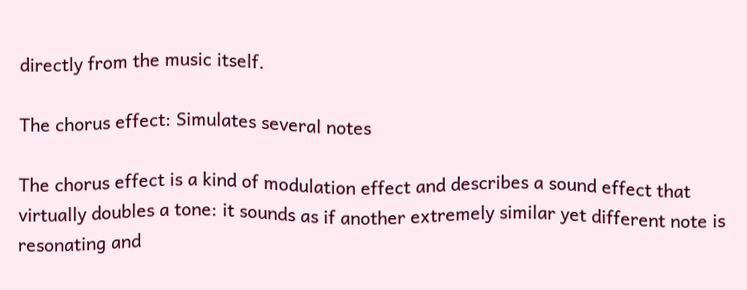directly from the music itself.

The chorus effect: Simulates several notes

The chorus effect is a kind of modulation effect and describes a sound effect that virtually doubles a tone: it sounds as if another extremely similar yet different note is resonating and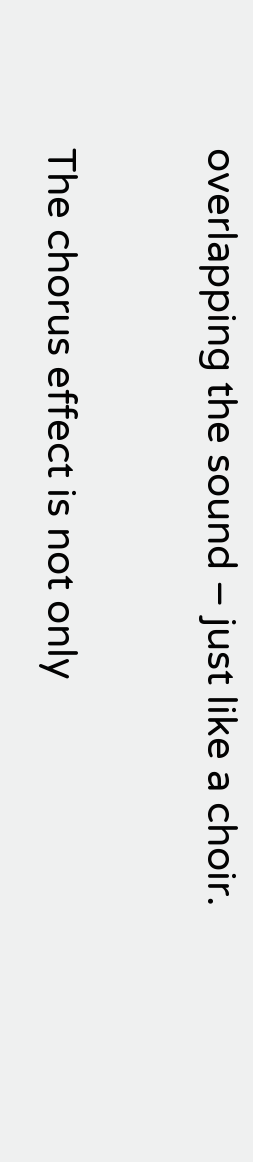overlapping the sound – just like a choir.

The chorus effect is not only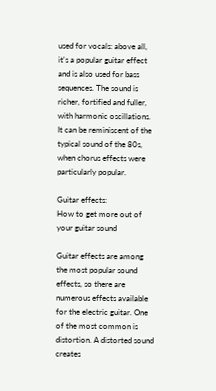used for vocals: above all, it's a popular guitar effect and is also used for bass sequences. The sound is richer, fortified and fuller, with harmonic oscillations. It can be reminiscent of the typical sound of the 80s, when chorus effects were particularly popular.

Guitar effects:
How to get more out of your guitar sound

Guitar effects are among the most popular sound effects, so there are numerous effects available for the electric guitar. One of the most common is distortion. A distorted sound creates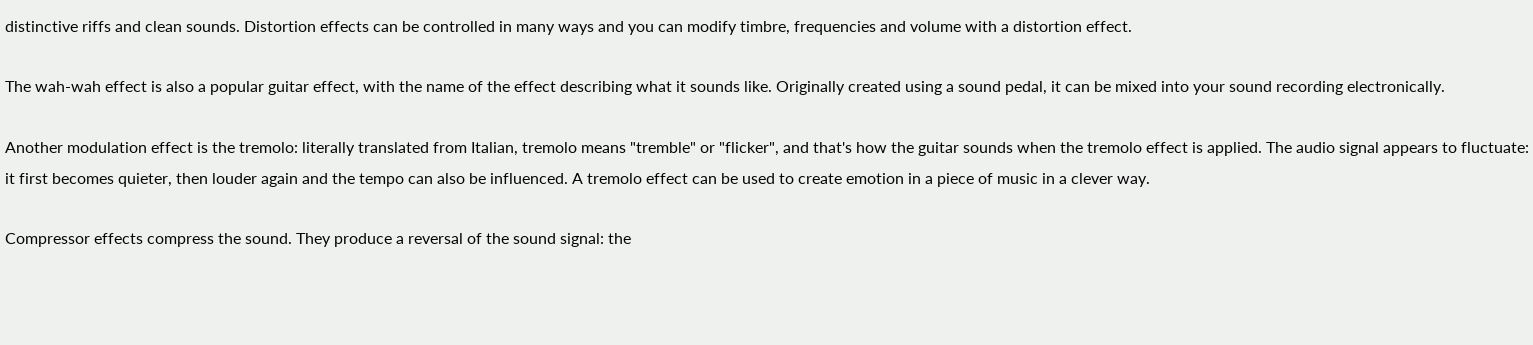distinctive riffs and clean sounds. Distortion effects can be controlled in many ways and you can modify timbre, frequencies and volume with a distortion effect.

The wah-wah effect is also a popular guitar effect, with the name of the effect describing what it sounds like. Originally created using a sound pedal, it can be mixed into your sound recording electronically.

Another modulation effect is the tremolo: literally translated from Italian, tremolo means "tremble" or "flicker", and that's how the guitar sounds when the tremolo effect is applied. The audio signal appears to fluctuate: it first becomes quieter, then louder again and the tempo can also be influenced. A tremolo effect can be used to create emotion in a piece of music in a clever way.

Compressor effects compress the sound. They produce a reversal of the sound signal: the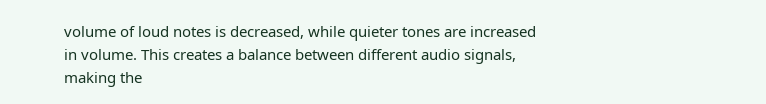volume of loud notes is decreased, while quieter tones are increased in volume. This creates a balance between different audio signals, making the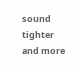sound tighter and more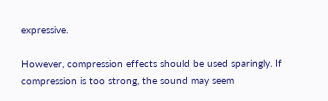expressive.

However, compression effects should be used sparingly. If compression is too strong, the sound may seem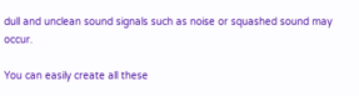dull and unclean sound signals such as noise or squashed sound may occur.

You can easily create all these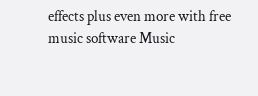effects plus even more with free music software Music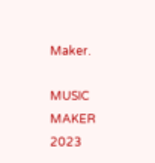Maker.

MUSIC MAKER 2023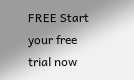FREE Start your free trial now